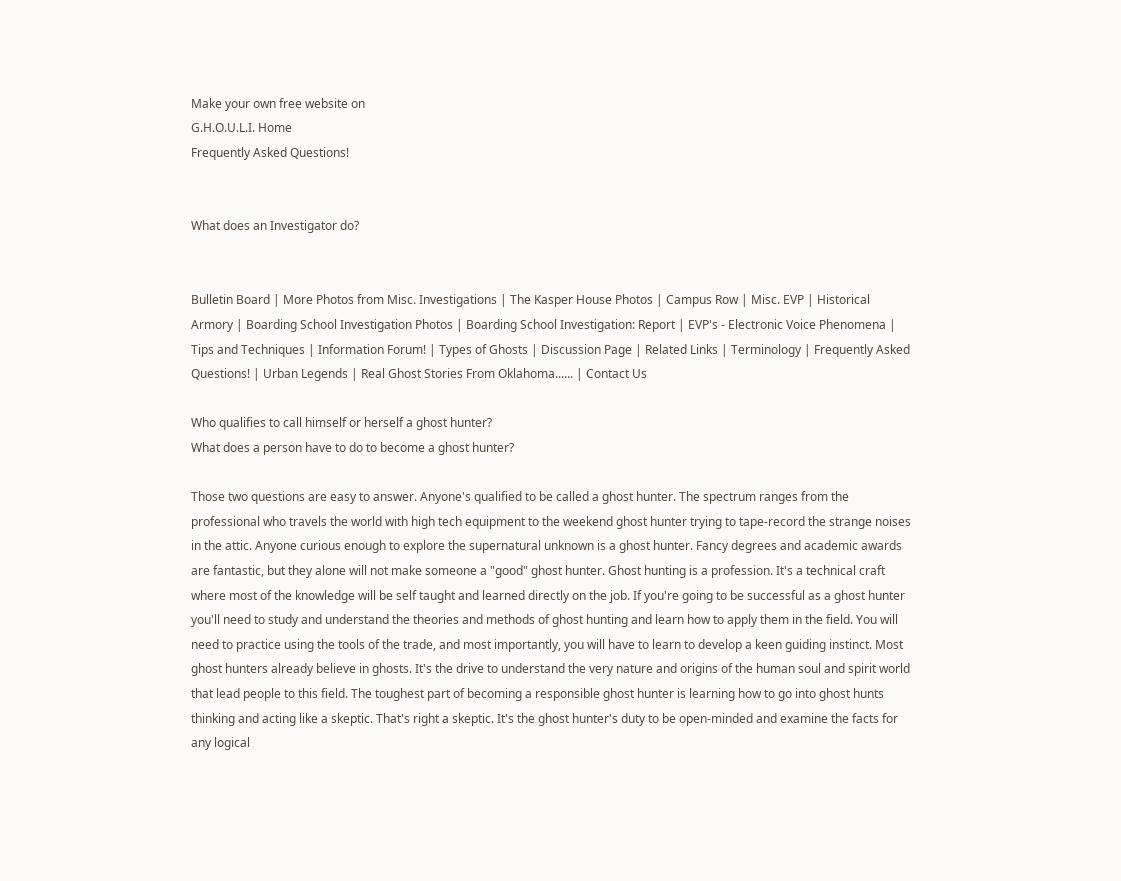Make your own free website on
G.H.O.U.L.I. Home
Frequently Asked Questions!


What does an Investigator do?


Bulletin Board | More Photos from Misc. Investigations | The Kasper House Photos | Campus Row | Misc. EVP | Historical Armory | Boarding School Investigation Photos | Boarding School Investigation: Report | EVP's - Electronic Voice Phenomena | Tips and Techniques | Information Forum! | Types of Ghosts | Discussion Page | Related Links | Terminology | Frequently Asked Questions! | Urban Legends | Real Ghost Stories From Oklahoma...... | Contact Us

Who qualifies to call himself or herself a ghost hunter?
What does a person have to do to become a ghost hunter?

Those two questions are easy to answer. Anyone's qualified to be called a ghost hunter. The spectrum ranges from the professional who travels the world with high tech equipment to the weekend ghost hunter trying to tape-record the strange noises in the attic. Anyone curious enough to explore the supernatural unknown is a ghost hunter. Fancy degrees and academic awards are fantastic, but they alone will not make someone a "good" ghost hunter. Ghost hunting is a profession. It's a technical craft where most of the knowledge will be self taught and learned directly on the job. If you're going to be successful as a ghost hunter you'll need to study and understand the theories and methods of ghost hunting and learn how to apply them in the field. You will need to practice using the tools of the trade, and most importantly, you will have to learn to develop a keen guiding instinct. Most ghost hunters already believe in ghosts. It's the drive to understand the very nature and origins of the human soul and spirit world that lead people to this field. The toughest part of becoming a responsible ghost hunter is learning how to go into ghost hunts thinking and acting like a skeptic. That's right a skeptic. It's the ghost hunter's duty to be open-minded and examine the facts for any logical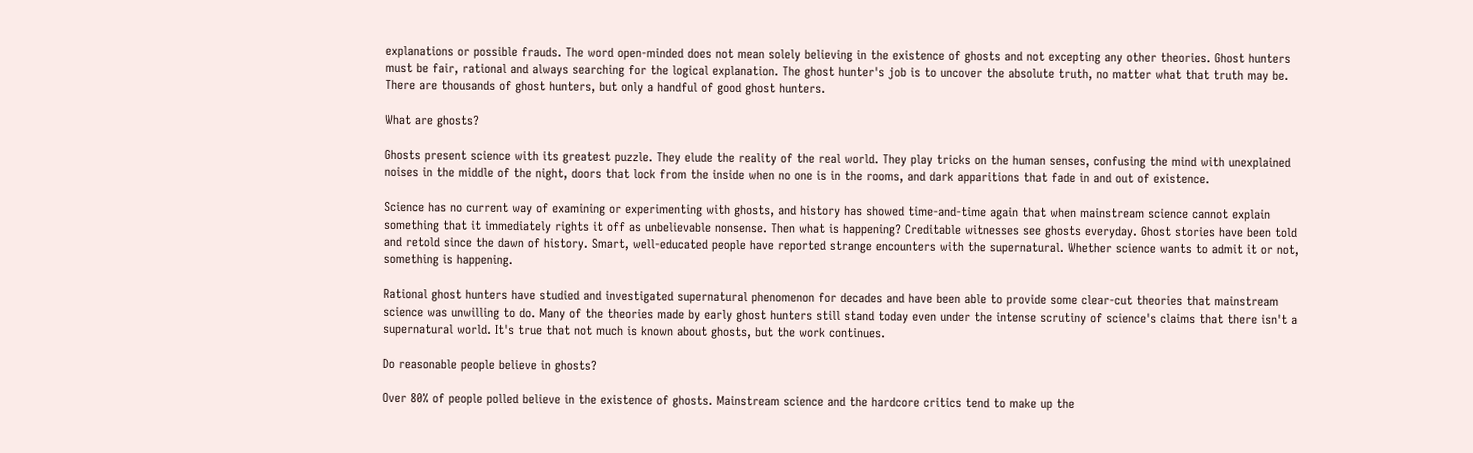explanations or possible frauds. The word open-minded does not mean solely believing in the existence of ghosts and not excepting any other theories. Ghost hunters must be fair, rational and always searching for the logical explanation. The ghost hunter's job is to uncover the absolute truth, no matter what that truth may be. There are thousands of ghost hunters, but only a handful of good ghost hunters.

What are ghosts?

Ghosts present science with its greatest puzzle. They elude the reality of the real world. They play tricks on the human senses, confusing the mind with unexplained noises in the middle of the night, doors that lock from the inside when no one is in the rooms, and dark apparitions that fade in and out of existence.

Science has no current way of examining or experimenting with ghosts, and history has showed time-and-time again that when mainstream science cannot explain something that it immediately rights it off as unbelievable nonsense. Then what is happening? Creditable witnesses see ghosts everyday. Ghost stories have been told and retold since the dawn of history. Smart, well-educated people have reported strange encounters with the supernatural. Whether science wants to admit it or not, something is happening.

Rational ghost hunters have studied and investigated supernatural phenomenon for decades and have been able to provide some clear-cut theories that mainstream science was unwilling to do. Many of the theories made by early ghost hunters still stand today even under the intense scrutiny of science's claims that there isn't a supernatural world. It's true that not much is known about ghosts, but the work continues.

Do reasonable people believe in ghosts?

Over 80% of people polled believe in the existence of ghosts. Mainstream science and the hardcore critics tend to make up the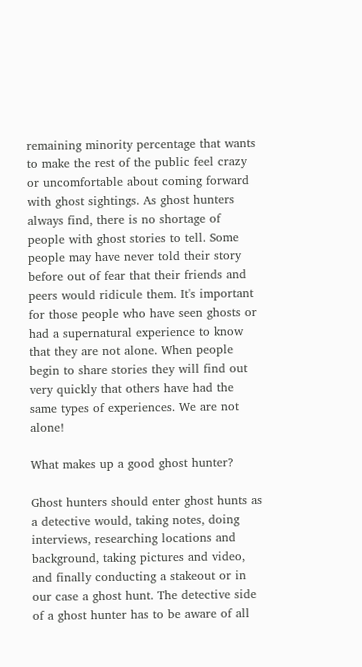remaining minority percentage that wants to make the rest of the public feel crazy or uncomfortable about coming forward with ghost sightings. As ghost hunters always find, there is no shortage of people with ghost stories to tell. Some people may have never told their story before out of fear that their friends and peers would ridicule them. It's important for those people who have seen ghosts or had a supernatural experience to know that they are not alone. When people begin to share stories they will find out very quickly that others have had the same types of experiences. We are not alone!

What makes up a good ghost hunter?

Ghost hunters should enter ghost hunts as a detective would, taking notes, doing interviews, researching locations and background, taking pictures and video, and finally conducting a stakeout or in our case a ghost hunt. The detective side of a ghost hunter has to be aware of all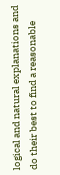logical and natural explanations and do their best to find a reasonable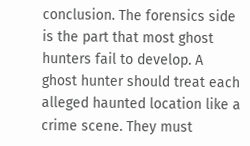conclusion. The forensics side is the part that most ghost hunters fail to develop. A ghost hunter should treat each alleged haunted location like a crime scene. They must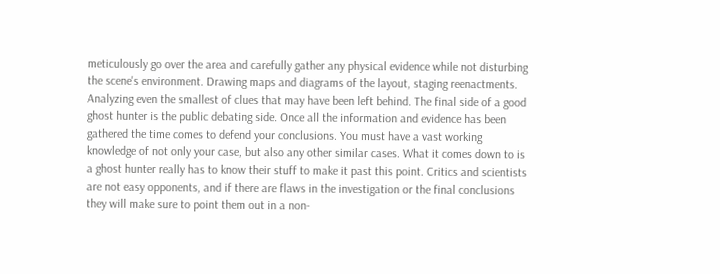meticulously go over the area and carefully gather any physical evidence while not disturbing the scene's environment. Drawing maps and diagrams of the layout, staging reenactments. Analyzing even the smallest of clues that may have been left behind. The final side of a good ghost hunter is the public debating side. Once all the information and evidence has been gathered the time comes to defend your conclusions. You must have a vast working knowledge of not only your case, but also any other similar cases. What it comes down to is a ghost hunter really has to know their stuff to make it past this point. Critics and scientists are not easy opponents, and if there are flaws in the investigation or the final conclusions they will make sure to point them out in a non-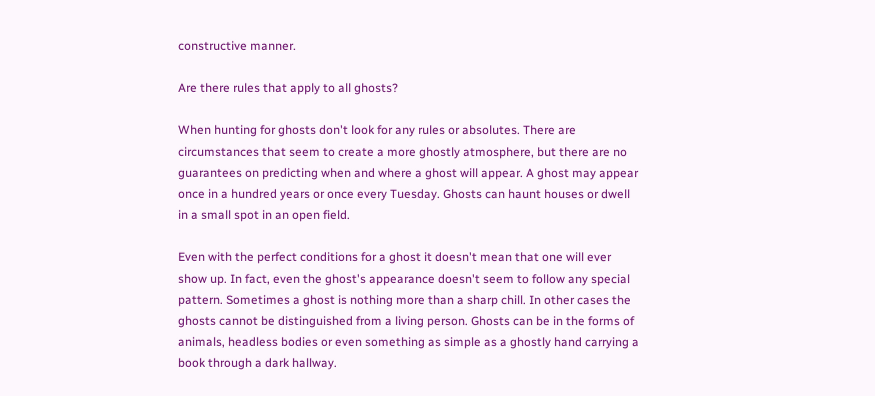constructive manner.

Are there rules that apply to all ghosts?

When hunting for ghosts don't look for any rules or absolutes. There are circumstances that seem to create a more ghostly atmosphere, but there are no guarantees on predicting when and where a ghost will appear. A ghost may appear once in a hundred years or once every Tuesday. Ghosts can haunt houses or dwell in a small spot in an open field.

Even with the perfect conditions for a ghost it doesn't mean that one will ever show up. In fact, even the ghost's appearance doesn't seem to follow any special pattern. Sometimes a ghost is nothing more than a sharp chill. In other cases the ghosts cannot be distinguished from a living person. Ghosts can be in the forms of animals, headless bodies or even something as simple as a ghostly hand carrying a book through a dark hallway.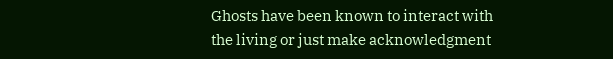Ghosts have been known to interact with the living or just make acknowledgment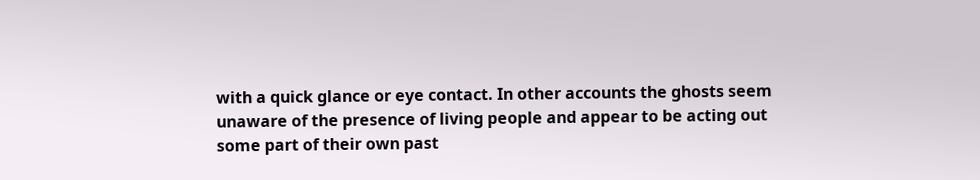with a quick glance or eye contact. In other accounts the ghosts seem unaware of the presence of living people and appear to be acting out some part of their own past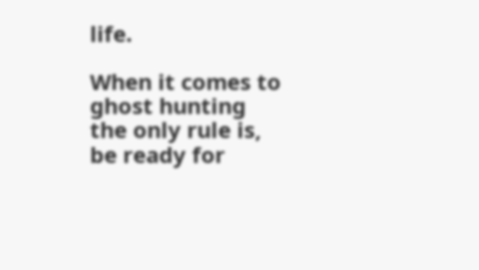life.

When it comes to ghost hunting the only rule is, be ready for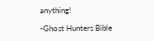anything!

-Ghost Hunters Bible